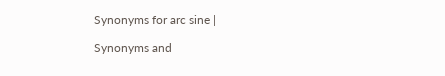Synonyms for arc sine |

Synonyms and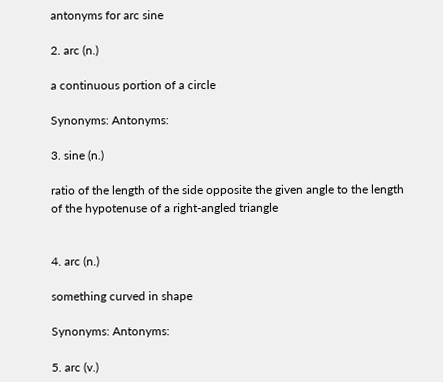antonyms for arc sine

2. arc (n.)

a continuous portion of a circle

Synonyms: Antonyms:

3. sine (n.)

ratio of the length of the side opposite the given angle to the length of the hypotenuse of a right-angled triangle


4. arc (n.)

something curved in shape

Synonyms: Antonyms:

5. arc (v.)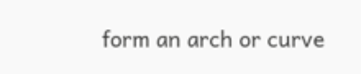form an arch or curve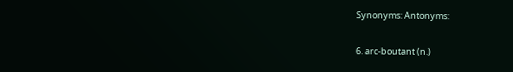Synonyms: Antonyms:

6. arc-boutant (n.)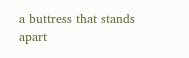a buttress that stands apart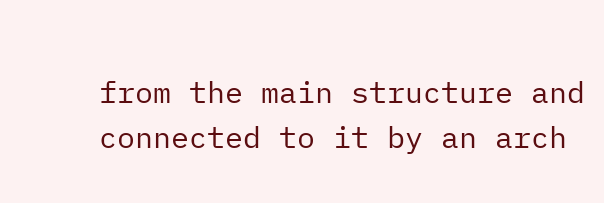from the main structure and connected to it by an arch